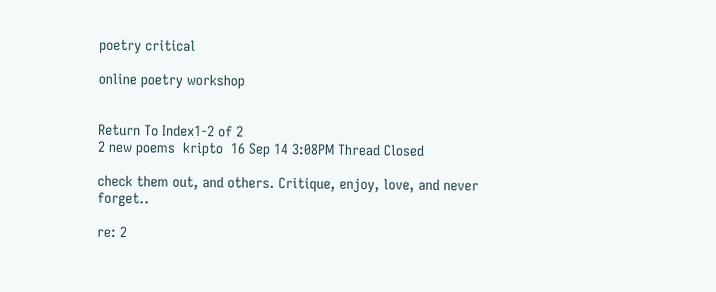poetry critical

online poetry workshop


Return To Index1-2 of 2
2 new poems  kripto  16 Sep 14 3:08PM Thread Closed

check them out, and others. Critique, enjoy, love, and never forget..

re: 2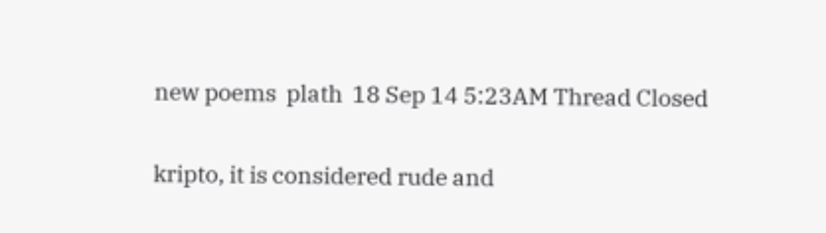new poems  plath  18 Sep 14 5:23AM Thread Closed

kripto, it is considered rude and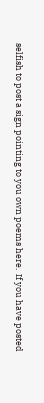selfish to post a sign pointing to you own poems here.  If you have posted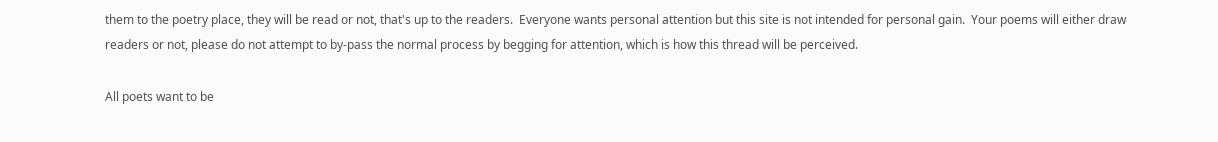them to the poetry place, they will be read or not, that's up to the readers.  Everyone wants personal attention but this site is not intended for personal gain.  Your poems will either draw readers or not, please do not attempt to by-pass the normal process by begging for attention, which is how this thread will be perceived.

All poets want to be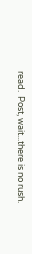read.  Post, wait...there is no rush.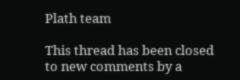Plath team

This thread has been closed to new comments by a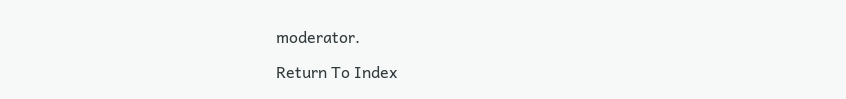moderator.

Return To Index